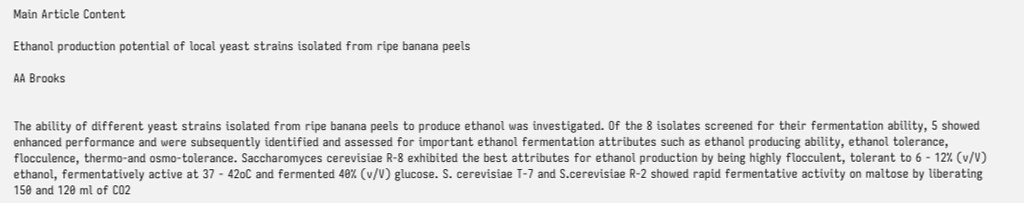Main Article Content

Ethanol production potential of local yeast strains isolated from ripe banana peels

AA Brooks


The ability of different yeast strains isolated from ripe banana peels to produce ethanol was investigated. Of the 8 isolates screened for their fermentation ability, 5 showed enhanced performance and were subsequently identified and assessed for important ethanol fermentation attributes such as ethanol producing ability, ethanol tolerance, flocculence, thermo-and osmo-tolerance. Saccharomyces cerevisiae R-8 exhibited the best attributes for ethanol production by being highly flocculent, tolerant to 6 - 12% (v/V) ethanol, fermentatively active at 37 - 42oC and fermented 40% (v/V) glucose. S. cerevisiae T-7 and S.cerevisiae R-2 showed rapid fermentative activity on maltose by liberating 150 and 120 ml of CO2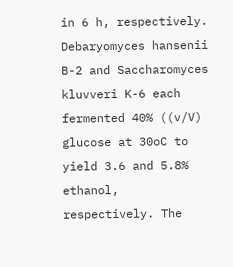in 6 h, respectively. Debaryomyces hansenii B-2 and Saccharomyces kluvveri K-6 each fermented 40% ((v/V) glucose at 30oC to yield 3.6 and 5.8% ethanol, respectively. The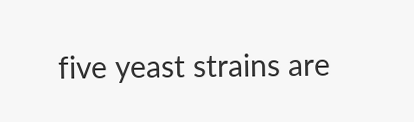five yeast strains are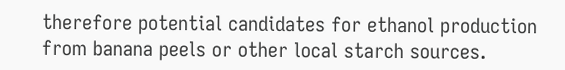therefore potential candidates for ethanol production from banana peels or other local starch sources.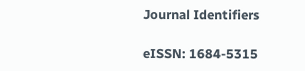Journal Identifiers

eISSN: 1684-5315